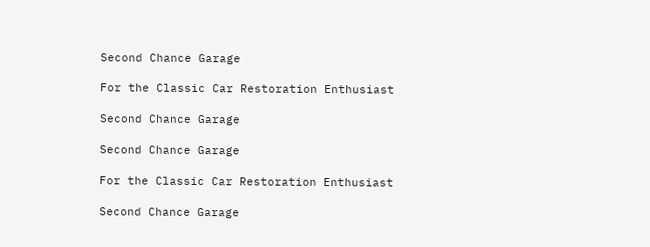Second Chance Garage

For the Classic Car Restoration Enthusiast

Second Chance Garage

Second Chance Garage

For the Classic Car Restoration Enthusiast

Second Chance Garage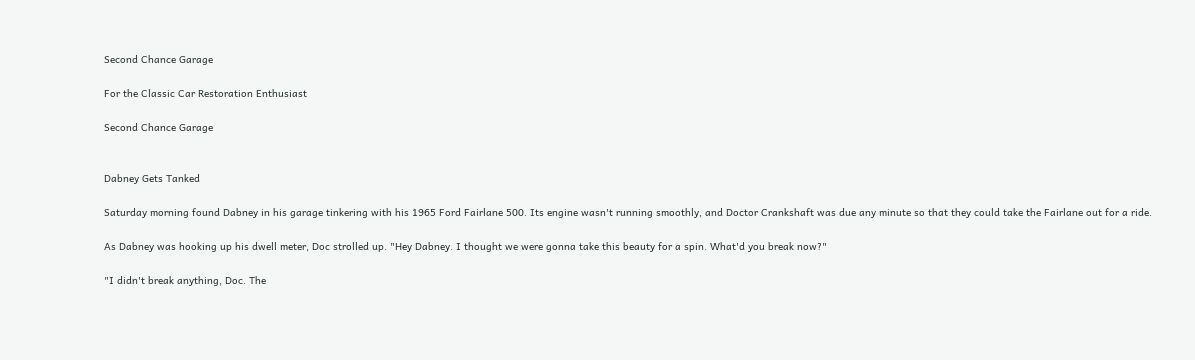Second Chance Garage

For the Classic Car Restoration Enthusiast

Second Chance Garage


Dabney Gets Tanked

Saturday morning found Dabney in his garage tinkering with his 1965 Ford Fairlane 500. Its engine wasn't running smoothly, and Doctor Crankshaft was due any minute so that they could take the Fairlane out for a ride.

As Dabney was hooking up his dwell meter, Doc strolled up. "Hey Dabney. I thought we were gonna take this beauty for a spin. What'd you break now?"

"I didn't break anything, Doc. The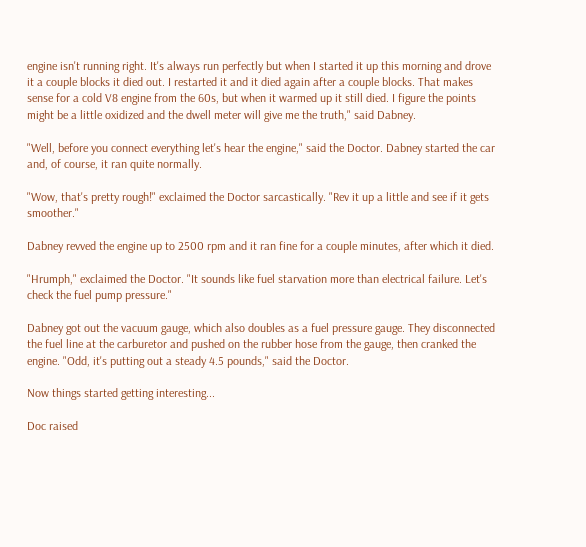engine isn't running right. It's always run perfectly but when I started it up this morning and drove it a couple blocks it died out. I restarted it and it died again after a couple blocks. That makes sense for a cold V8 engine from the 60s, but when it warmed up it still died. I figure the points might be a little oxidized and the dwell meter will give me the truth," said Dabney.

"Well, before you connect everything let's hear the engine," said the Doctor. Dabney started the car and, of course, it ran quite normally.

"Wow, that's pretty rough!" exclaimed the Doctor sarcastically. "Rev it up a little and see if it gets smoother."

Dabney revved the engine up to 2500 rpm and it ran fine for a couple minutes, after which it died.

"Hrumph," exclaimed the Doctor. "It sounds like fuel starvation more than electrical failure. Let's check the fuel pump pressure."

Dabney got out the vacuum gauge, which also doubles as a fuel pressure gauge. They disconnected the fuel line at the carburetor and pushed on the rubber hose from the gauge, then cranked the engine. "Odd, it's putting out a steady 4.5 pounds," said the Doctor.

Now things started getting interesting...

Doc raised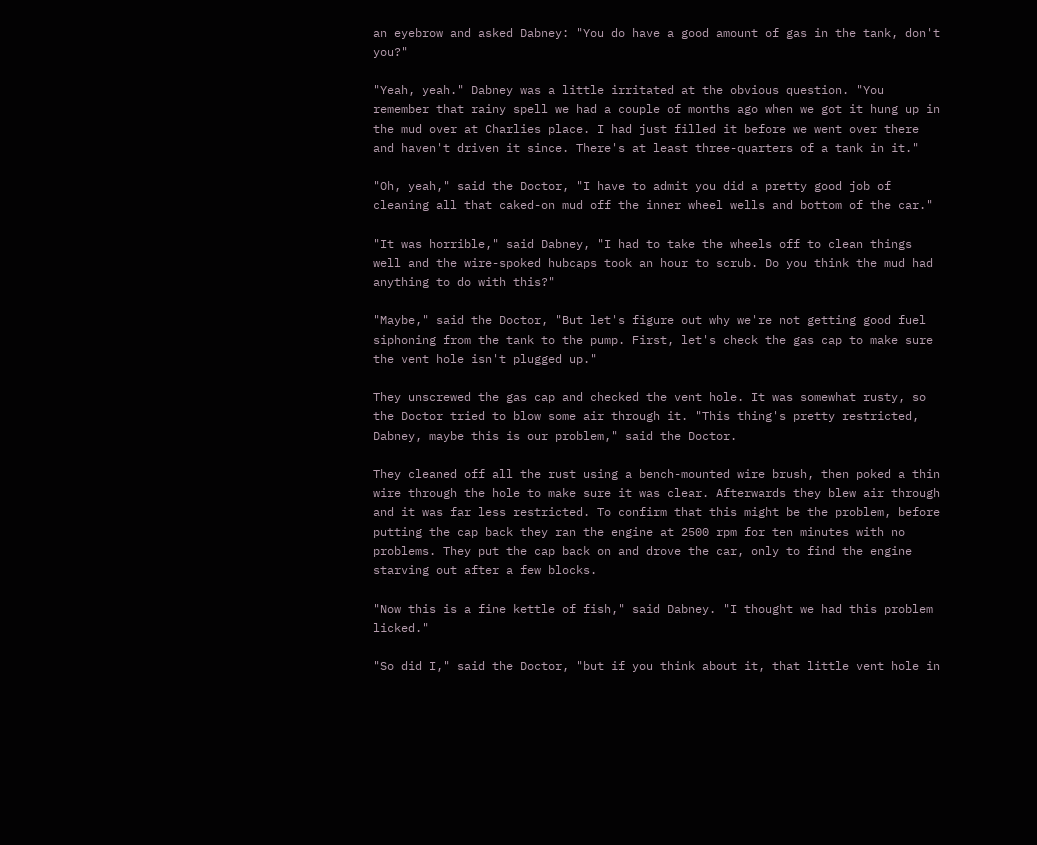an eyebrow and asked Dabney: "You do have a good amount of gas in the tank, don't you?"

"Yeah, yeah." Dabney was a little irritated at the obvious question. "You remember that rainy spell we had a couple of months ago when we got it hung up in the mud over at Charlies place. I had just filled it before we went over there and haven't driven it since. There's at least three-quarters of a tank in it."

"Oh, yeah," said the Doctor, "I have to admit you did a pretty good job of cleaning all that caked-on mud off the inner wheel wells and bottom of the car."

"It was horrible," said Dabney, "I had to take the wheels off to clean things well and the wire-spoked hubcaps took an hour to scrub. Do you think the mud had anything to do with this?"

"Maybe," said the Doctor, "But let's figure out why we're not getting good fuel siphoning from the tank to the pump. First, let's check the gas cap to make sure the vent hole isn't plugged up."

They unscrewed the gas cap and checked the vent hole. It was somewhat rusty, so the Doctor tried to blow some air through it. "This thing's pretty restricted, Dabney, maybe this is our problem," said the Doctor.

They cleaned off all the rust using a bench-mounted wire brush, then poked a thin wire through the hole to make sure it was clear. Afterwards they blew air through and it was far less restricted. To confirm that this might be the problem, before putting the cap back they ran the engine at 2500 rpm for ten minutes with no problems. They put the cap back on and drove the car, only to find the engine starving out after a few blocks.

"Now this is a fine kettle of fish," said Dabney. "I thought we had this problem licked."

"So did I," said the Doctor, "but if you think about it, that little vent hole in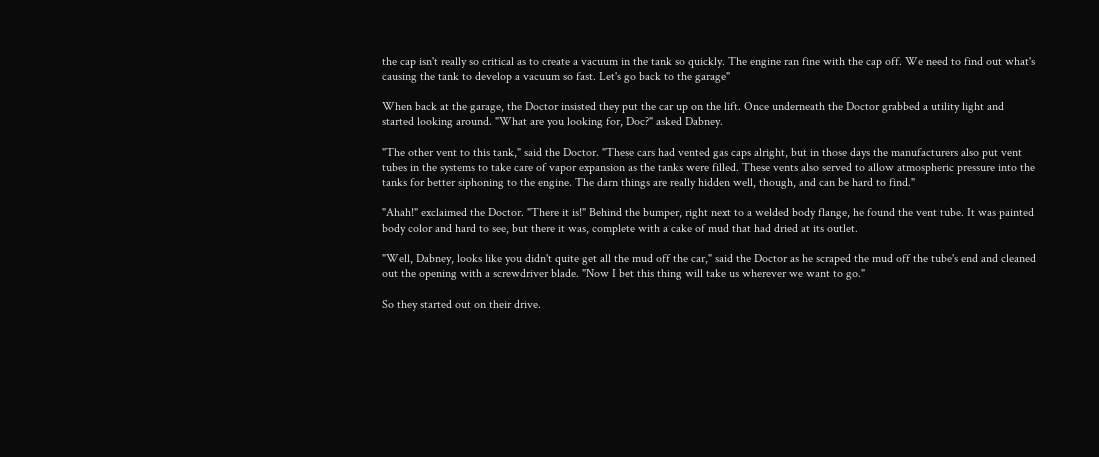the cap isn't really so critical as to create a vacuum in the tank so quickly. The engine ran fine with the cap off. We need to find out what's causing the tank to develop a vacuum so fast. Let's go back to the garage"

When back at the garage, the Doctor insisted they put the car up on the lift. Once underneath the Doctor grabbed a utility light and started looking around. "What are you looking for, Doc?" asked Dabney.

"The other vent to this tank," said the Doctor. "These cars had vented gas caps alright, but in those days the manufacturers also put vent tubes in the systems to take care of vapor expansion as the tanks were filled. These vents also served to allow atmospheric pressure into the tanks for better siphoning to the engine. The darn things are really hidden well, though, and can be hard to find."

"Ahah!" exclaimed the Doctor. "There it is!" Behind the bumper, right next to a welded body flange, he found the vent tube. It was painted body color and hard to see, but there it was, complete with a cake of mud that had dried at its outlet.

"Well, Dabney, looks like you didn't quite get all the mud off the car," said the Doctor as he scraped the mud off the tube's end and cleaned out the opening with a screwdriver blade. "Now I bet this thing will take us wherever we want to go."

So they started out on their drive.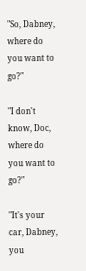"So, Dabney, where do you want to go?"

"I don't know, Doc, where do you want to go?"

"It's your car, Dabney, you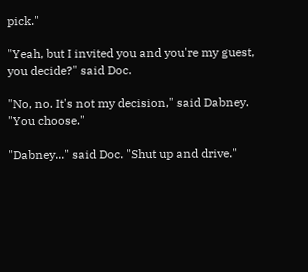pick."

"Yeah, but I invited you and you're my guest, you decide?" said Doc.

"No, no. It's not my decision," said Dabney. "You choose."

"Dabney..." said Doc. "Shut up and drive."